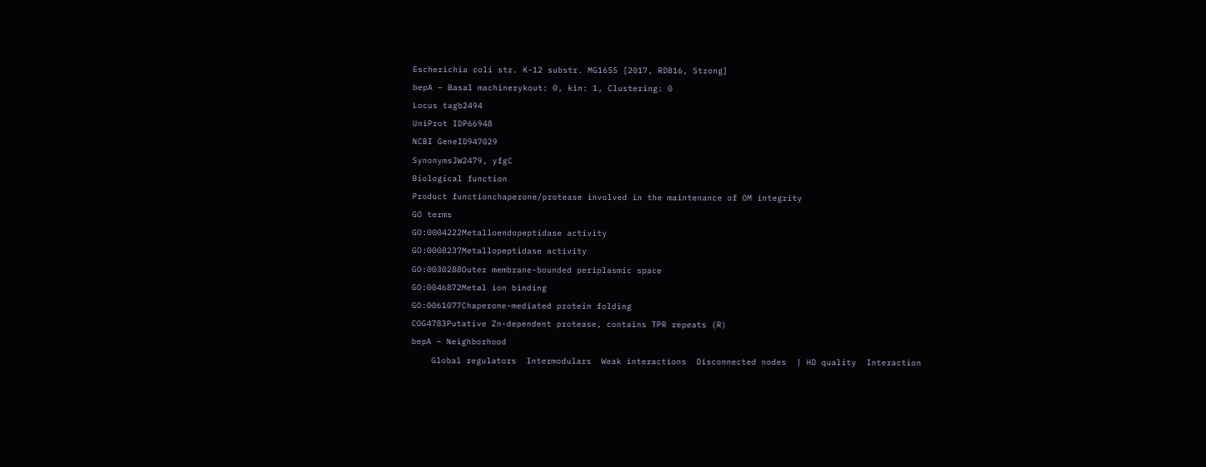Escherichia coli str. K-12 substr. MG1655 [2017, RDB16, Strong]
bepA – Basal machinerykout: 0, kin: 1, Clustering: 0
Locus tagb2494
UniProt IDP66948
NCBI GeneID947029
SynonymsJW2479, yfgC
Biological function
Product functionchaperone/protease involved in the maintenance of OM integrity
GO terms
GO:0004222Metalloendopeptidase activity
GO:0008237Metallopeptidase activity
GO:0030288Outer membrane-bounded periplasmic space
GO:0046872Metal ion binding
GO:0061077Chaperone-mediated protein folding
COG4783Putative Zn-dependent protease, contains TPR repeats (R)
bepA – Neighborhood
    Global regulators  Intermodulars  Weak interactions  Disconnected nodes  | HD quality  Interaction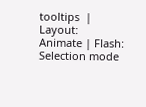tooltips  | Layout:  Animate | Flash:  Selection mode